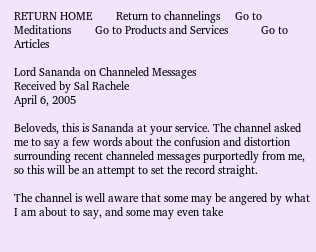RETURN HOME        Return to channelings     Go to Meditations        Go to Products and Services           Go to Articles

Lord Sananda on Channeled Messages
Received by Sal Rachele
April 6, 2005

Beloveds, this is Sananda at your service. The channel asked me to say a few words about the confusion and distortion surrounding recent channeled messages purportedly from me, so this will be an attempt to set the record straight.

The channel is well aware that some may be angered by what I am about to say, and some may even take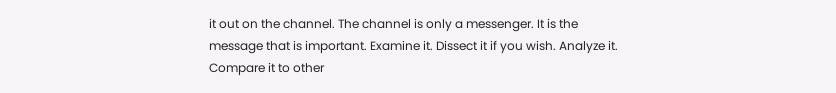it out on the channel. The channel is only a messenger. It is the message that is important. Examine it. Dissect it if you wish. Analyze it. Compare it to other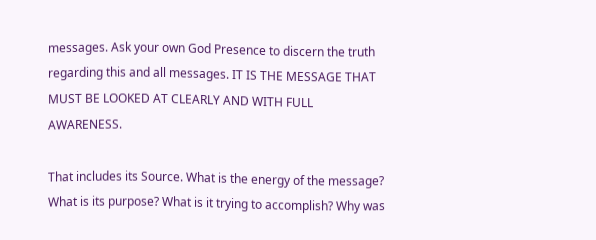messages. Ask your own God Presence to discern the truth regarding this and all messages. IT IS THE MESSAGE THAT MUST BE LOOKED AT CLEARLY AND WITH FULL AWARENESS.

That includes its Source. What is the energy of the message? What is its purpose? What is it trying to accomplish? Why was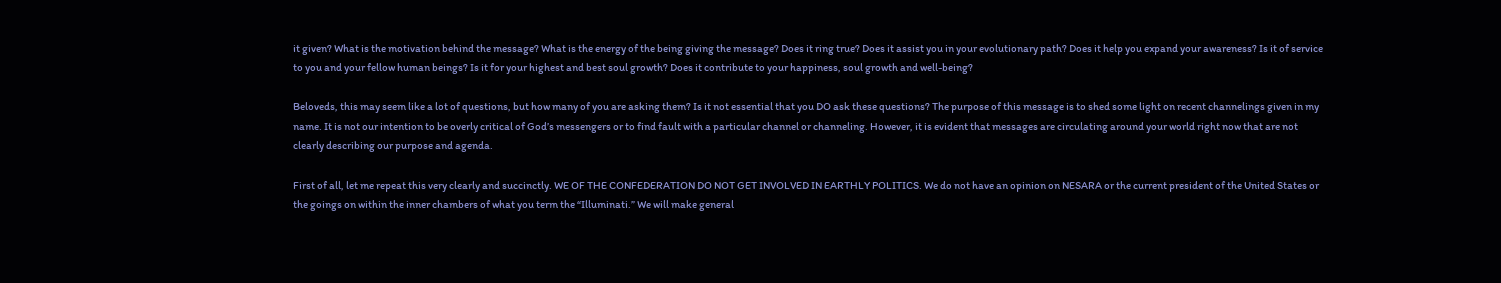it given? What is the motivation behind the message? What is the energy of the being giving the message? Does it ring true? Does it assist you in your evolutionary path? Does it help you expand your awareness? Is it of service to you and your fellow human beings? Is it for your highest and best soul growth? Does it contribute to your happiness, soul growth and well-being?

Beloveds, this may seem like a lot of questions, but how many of you are asking them? Is it not essential that you DO ask these questions? The purpose of this message is to shed some light on recent channelings given in my name. It is not our intention to be overly critical of God’s messengers or to find fault with a particular channel or channeling. However, it is evident that messages are circulating around your world right now that are not clearly describing our purpose and agenda.

First of all, let me repeat this very clearly and succinctly. WE OF THE CONFEDERATION DO NOT GET INVOLVED IN EARTHLY POLITICS. We do not have an opinion on NESARA or the current president of the United States or the goings on within the inner chambers of what you term the “Illuminati.” We will make general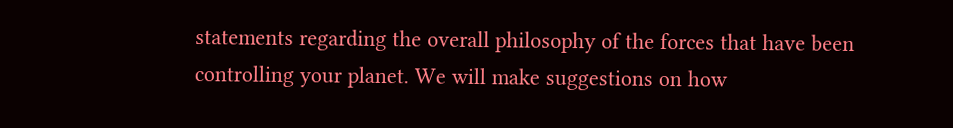statements regarding the overall philosophy of the forces that have been controlling your planet. We will make suggestions on how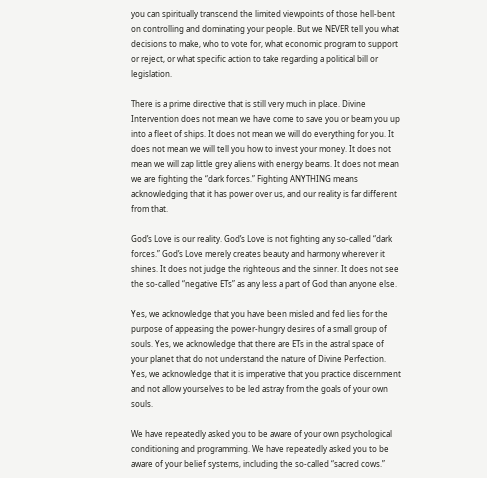you can spiritually transcend the limited viewpoints of those hell-bent on controlling and dominating your people. But we NEVER tell you what decisions to make, who to vote for, what economic program to support or reject, or what specific action to take regarding a political bill or legislation.

There is a prime directive that is still very much in place. Divine Intervention does not mean we have come to save you or beam you up into a fleet of ships. It does not mean we will do everything for you. It does not mean we will tell you how to invest your money. It does not mean we will zap little grey aliens with energy beams. It does not mean we are fighting the “dark forces.” Fighting ANYTHING means acknowledging that it has power over us, and our reality is far different from that.

God’s Love is our reality. God’s Love is not fighting any so-called “dark forces.” God’s Love merely creates beauty and harmony wherever it shines. It does not judge the righteous and the sinner. It does not see the so-called “negative ETs” as any less a part of God than anyone else.

Yes, we acknowledge that you have been misled and fed lies for the purpose of appeasing the power-hungry desires of a small group of souls. Yes, we acknowledge that there are ETs in the astral space of your planet that do not understand the nature of Divine Perfection. Yes, we acknowledge that it is imperative that you practice discernment and not allow yourselves to be led astray from the goals of your own souls.

We have repeatedly asked you to be aware of your own psychological conditioning and programming. We have repeatedly asked you to be aware of your belief systems, including the so-called “sacred cows.”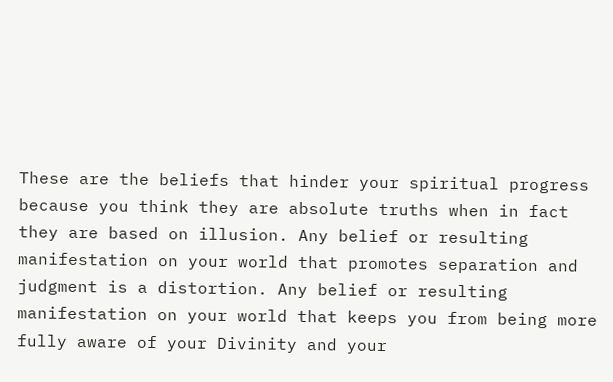These are the beliefs that hinder your spiritual progress because you think they are absolute truths when in fact they are based on illusion. Any belief or resulting manifestation on your world that promotes separation and judgment is a distortion. Any belief or resulting manifestation on your world that keeps you from being more fully aware of your Divinity and your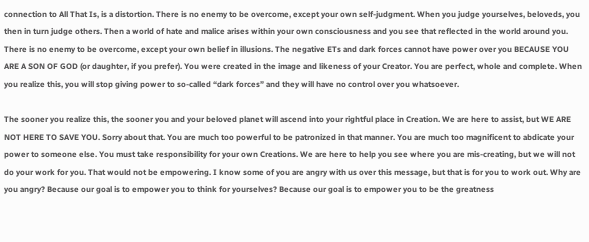connection to All That Is, is a distortion. There is no enemy to be overcome, except your own self-judgment. When you judge yourselves, beloveds, you then in turn judge others. Then a world of hate and malice arises within your own consciousness and you see that reflected in the world around you. There is no enemy to be overcome, except your own belief in illusions. The negative ETs and dark forces cannot have power over you BECAUSE YOU ARE A SON OF GOD (or daughter, if you prefer). You were created in the image and likeness of your Creator. You are perfect, whole and complete. When you realize this, you will stop giving power to so-called “dark forces” and they will have no control over you whatsoever.

The sooner you realize this, the sooner you and your beloved planet will ascend into your rightful place in Creation. We are here to assist, but WE ARE NOT HERE TO SAVE YOU. Sorry about that. You are much too powerful to be patronized in that manner. You are much too magnificent to abdicate your power to someone else. You must take responsibility for your own Creations. We are here to help you see where you are mis-creating, but we will not do your work for you. That would not be empowering. I know some of you are angry with us over this message, but that is for you to work out. Why are you angry? Because our goal is to empower you to think for yourselves? Because our goal is to empower you to be the greatness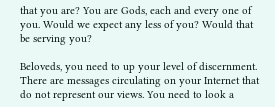that you are? You are Gods, each and every one of you. Would we expect any less of you? Would that be serving you?

Beloveds, you need to up your level of discernment. There are messages circulating on your Internet that do not represent our views. You need to look a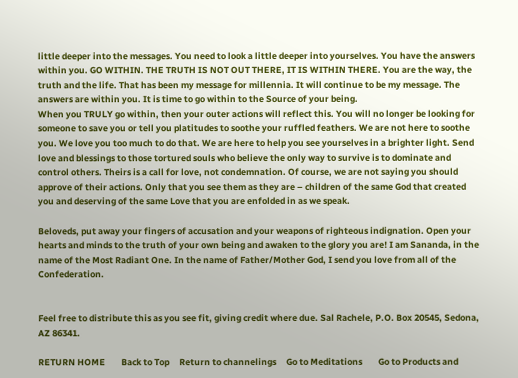little deeper into the messages. You need to look a little deeper into yourselves. You have the answers within you. GO WITHIN. THE TRUTH IS NOT OUT THERE, IT IS WITHIN THERE. You are the way, the truth and the life. That has been my message for millennia. It will continue to be my message. The answers are within you. It is time to go within to the Source of your being.
When you TRULY go within, then your outer actions will reflect this. You will no longer be looking for someone to save you or tell you platitudes to soothe your ruffled feathers. We are not here to soothe you. We love you too much to do that. We are here to help you see yourselves in a brighter light. Send love and blessings to those tortured souls who believe the only way to survive is to dominate and control others. Theirs is a call for love, not condemnation. Of course, we are not saying you should approve of their actions. Only that you see them as they are – children of the same God that created you and deserving of the same Love that you are enfolded in as we speak.

Beloveds, put away your fingers of accusation and your weapons of righteous indignation. Open your hearts and minds to the truth of your own being and awaken to the glory you are! I am Sananda, in the name of the Most Radiant One. In the name of Father/Mother God, I send you love from all of the Confederation.


Feel free to distribute this as you see fit, giving credit where due. Sal Rachele, P.O. Box 20545, Sedona, AZ 86341.

RETURN HOME        Back to Top     Return to channelings     Go to Meditations        Go to Products and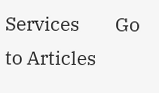Services         Go to Articles